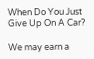When Do You Just Give Up On A Car?

We may earn a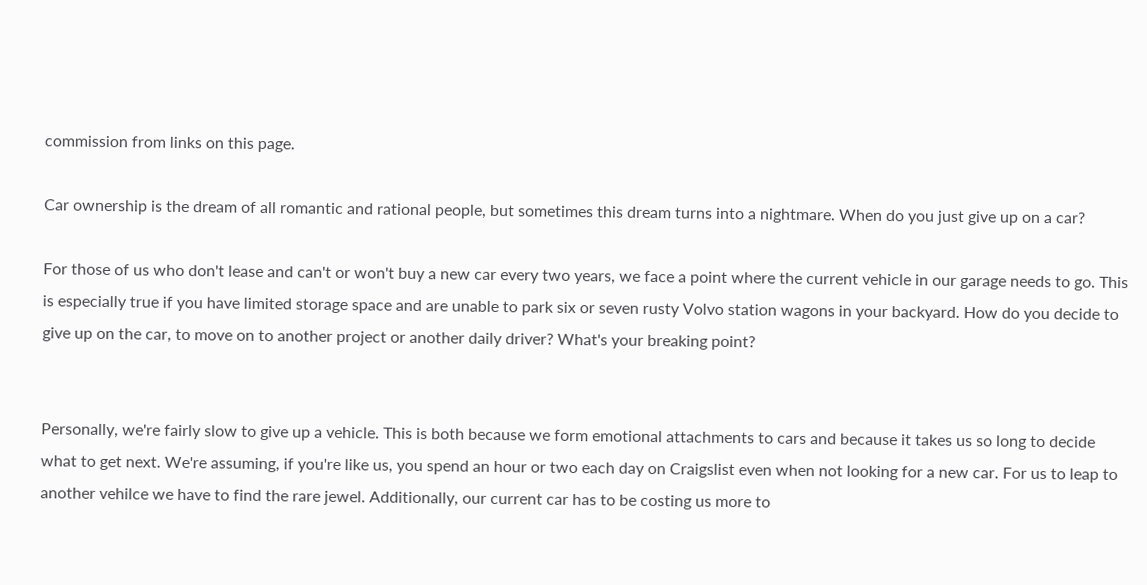commission from links on this page.

Car ownership is the dream of all romantic and rational people, but sometimes this dream turns into a nightmare. When do you just give up on a car?

For those of us who don't lease and can't or won't buy a new car every two years, we face a point where the current vehicle in our garage needs to go. This is especially true if you have limited storage space and are unable to park six or seven rusty Volvo station wagons in your backyard. How do you decide to give up on the car, to move on to another project or another daily driver? What's your breaking point?


Personally, we're fairly slow to give up a vehicle. This is both because we form emotional attachments to cars and because it takes us so long to decide what to get next. We're assuming, if you're like us, you spend an hour or two each day on Craigslist even when not looking for a new car. For us to leap to another vehilce we have to find the rare jewel. Additionally, our current car has to be costing us more to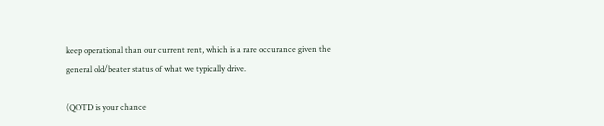keep operational than our current rent, which is a rare occurance given the general old/beater status of what we typically drive.

(QOTD is your chance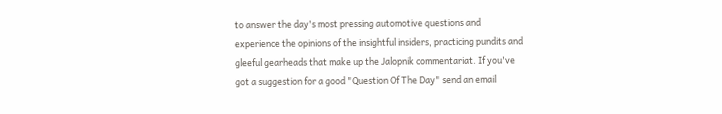to answer the day's most pressing automotive questions and experience the opinions of the insightful insiders, practicing pundits and gleeful gearheads that make up the Jalopnik commentariat. If you've got a suggestion for a good "Question Of The Day" send an email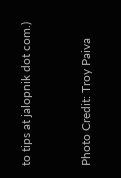to tips at jalopnik dot com.)


Photo Credit: Troy Paiva